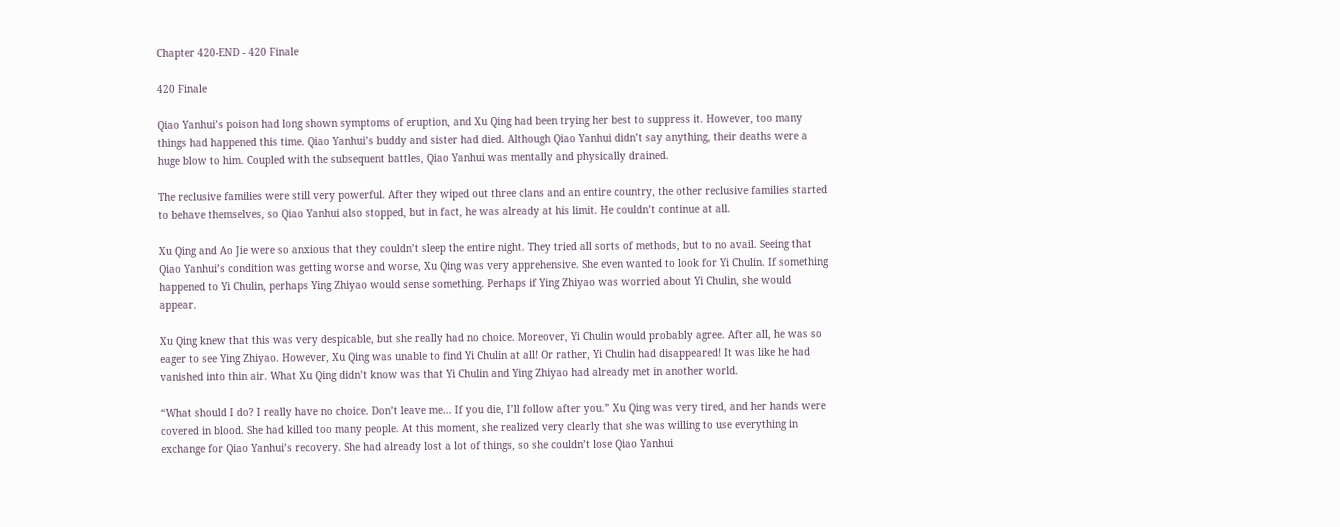Chapter 420-END - 420 Finale

420 Finale

Qiao Yanhui’s poison had long shown symptoms of eruption, and Xu Qing had been trying her best to suppress it. However, too many things had happened this time. Qiao Yanhui’s buddy and sister had died. Although Qiao Yanhui didn’t say anything, their deaths were a huge blow to him. Coupled with the subsequent battles, Qiao Yanhui was mentally and physically drained.

The reclusive families were still very powerful. After they wiped out three clans and an entire country, the other reclusive families started to behave themselves, so Qiao Yanhui also stopped, but in fact, he was already at his limit. He couldn’t continue at all.

Xu Qing and Ao Jie were so anxious that they couldn’t sleep the entire night. They tried all sorts of methods, but to no avail. Seeing that Qiao Yanhui’s condition was getting worse and worse, Xu Qing was very apprehensive. She even wanted to look for Yi Chulin. If something happened to Yi Chulin, perhaps Ying Zhiyao would sense something. Perhaps if Ying Zhiyao was worried about Yi Chulin, she would appear.

Xu Qing knew that this was very despicable, but she really had no choice. Moreover, Yi Chulin would probably agree. After all, he was so eager to see Ying Zhiyao. However, Xu Qing was unable to find Yi Chulin at all! Or rather, Yi Chulin had disappeared! It was like he had vanished into thin air. What Xu Qing didn’t know was that Yi Chulin and Ying Zhiyao had already met in another world.

“What should I do? I really have no choice. Don’t leave me… If you die, I’ll follow after you.” Xu Qing was very tired, and her hands were covered in blood. She had killed too many people. At this moment, she realized very clearly that she was willing to use everything in exchange for Qiao Yanhui’s recovery. She had already lost a lot of things, so she couldn’t lose Qiao Yanhui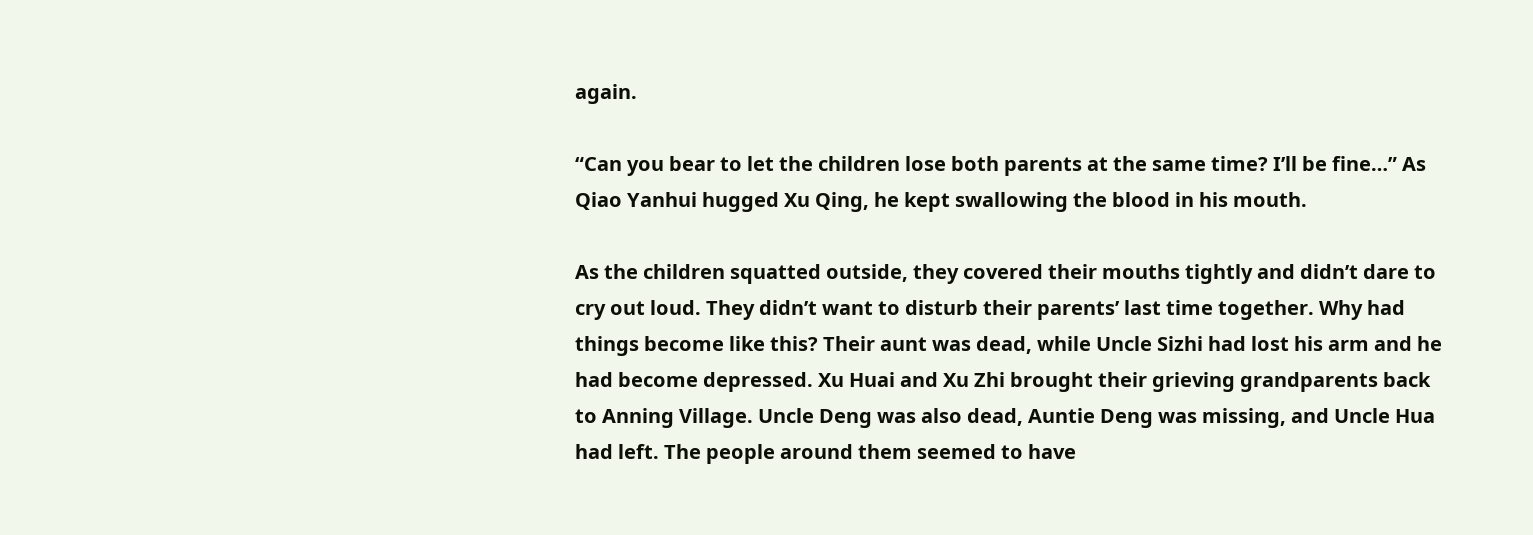again.

“Can you bear to let the children lose both parents at the same time? I’ll be fine…” As Qiao Yanhui hugged Xu Qing, he kept swallowing the blood in his mouth.

As the children squatted outside, they covered their mouths tightly and didn’t dare to cry out loud. They didn’t want to disturb their parents’ last time together. Why had things become like this? Their aunt was dead, while Uncle Sizhi had lost his arm and he had become depressed. Xu Huai and Xu Zhi brought their grieving grandparents back to Anning Village. Uncle Deng was also dead, Auntie Deng was missing, and Uncle Hua had left. The people around them seemed to have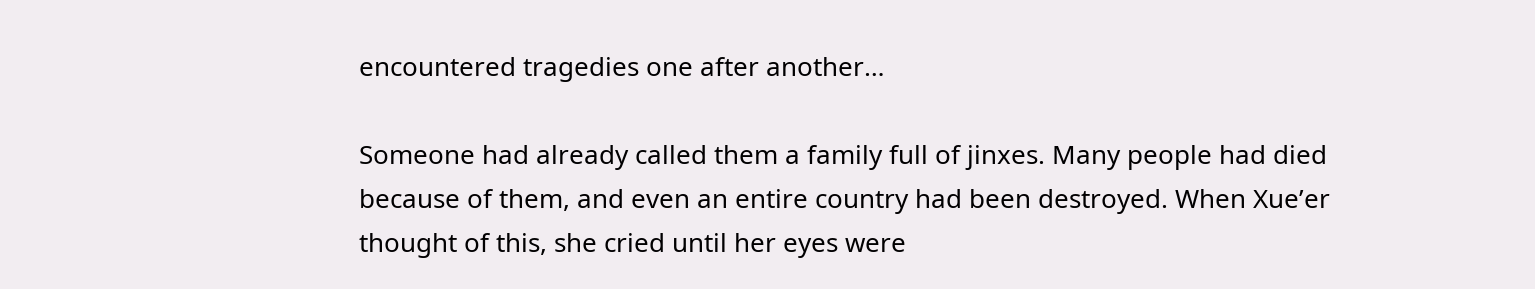encountered tragedies one after another…

Someone had already called them a family full of jinxes. Many people had died because of them, and even an entire country had been destroyed. When Xue’er thought of this, she cried until her eyes were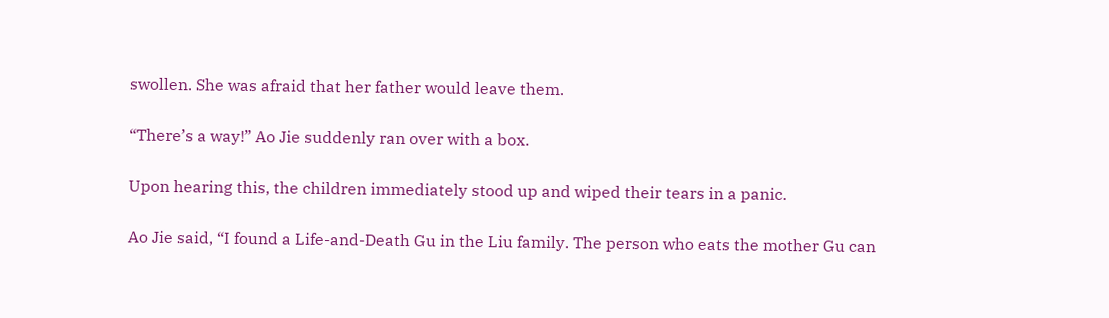swollen. She was afraid that her father would leave them.

“There’s a way!” Ao Jie suddenly ran over with a box.

Upon hearing this, the children immediately stood up and wiped their tears in a panic.

Ao Jie said, “I found a Life-and-Death Gu in the Liu family. The person who eats the mother Gu can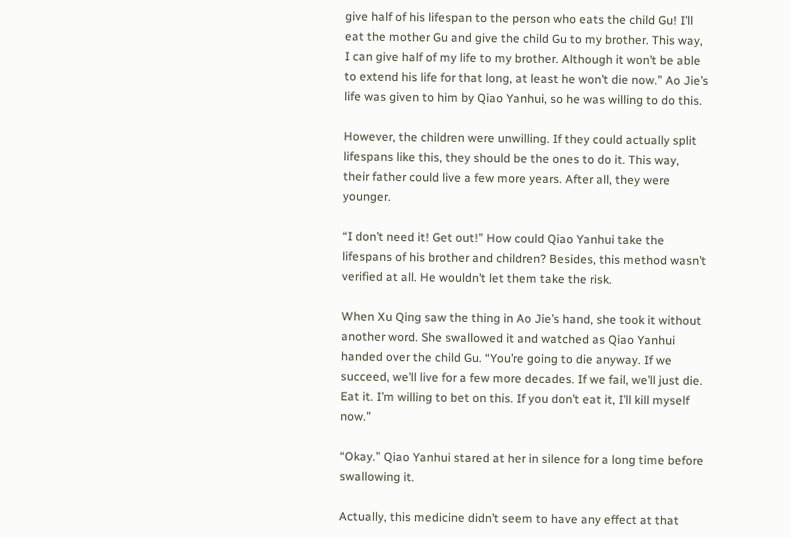give half of his lifespan to the person who eats the child Gu! I’ll eat the mother Gu and give the child Gu to my brother. This way, I can give half of my life to my brother. Although it won’t be able to extend his life for that long, at least he won’t die now.” Ao Jie’s life was given to him by Qiao Yanhui, so he was willing to do this.

However, the children were unwilling. If they could actually split lifespans like this, they should be the ones to do it. This way, their father could live a few more years. After all, they were younger.

“I don’t need it! Get out!” How could Qiao Yanhui take the lifespans of his brother and children? Besides, this method wasn’t verified at all. He wouldn’t let them take the risk.

When Xu Qing saw the thing in Ao Jie’s hand, she took it without another word. She swallowed it and watched as Qiao Yanhui handed over the child Gu. “You’re going to die anyway. If we succeed, we’ll live for a few more decades. If we fail, we’ll just die. Eat it. I’m willing to bet on this. If you don’t eat it, I’ll kill myself now.”

“Okay.” Qiao Yanhui stared at her in silence for a long time before swallowing it.

Actually, this medicine didn’t seem to have any effect at that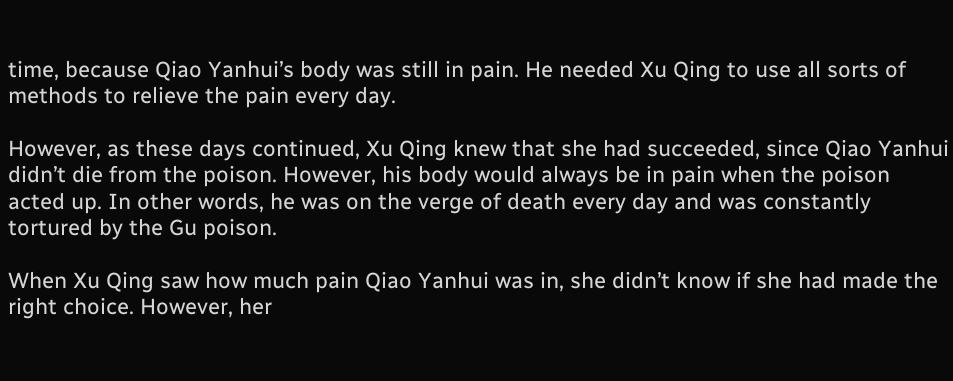time, because Qiao Yanhui’s body was still in pain. He needed Xu Qing to use all sorts of methods to relieve the pain every day.

However, as these days continued, Xu Qing knew that she had succeeded, since Qiao Yanhui didn’t die from the poison. However, his body would always be in pain when the poison acted up. In other words, he was on the verge of death every day and was constantly tortured by the Gu poison.

When Xu Qing saw how much pain Qiao Yanhui was in, she didn’t know if she had made the right choice. However, her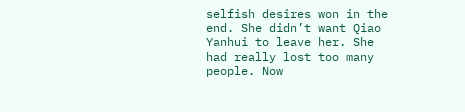selfish desires won in the end. She didn’t want Qiao Yanhui to leave her. She had really lost too many people. Now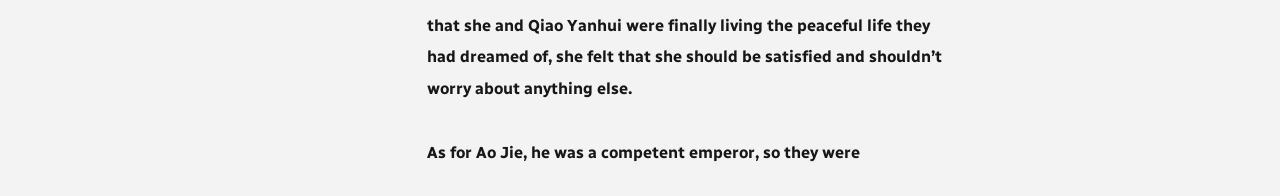that she and Qiao Yanhui were finally living the peaceful life they had dreamed of, she felt that she should be satisfied and shouldn’t worry about anything else.

As for Ao Jie, he was a competent emperor, so they were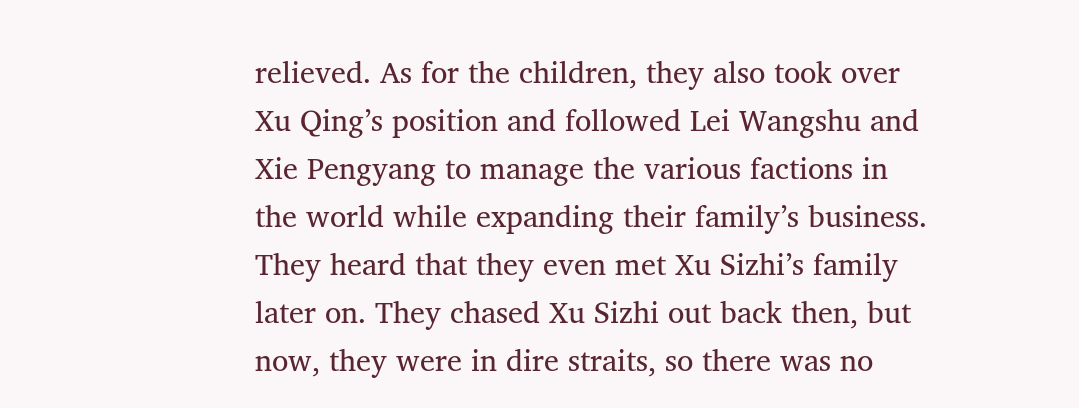relieved. As for the children, they also took over Xu Qing’s position and followed Lei Wangshu and Xie Pengyang to manage the various factions in the world while expanding their family’s business. They heard that they even met Xu Sizhi’s family later on. They chased Xu Sizhi out back then, but now, they were in dire straits, so there was no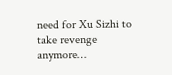need for Xu Sizhi to take revenge anymore…